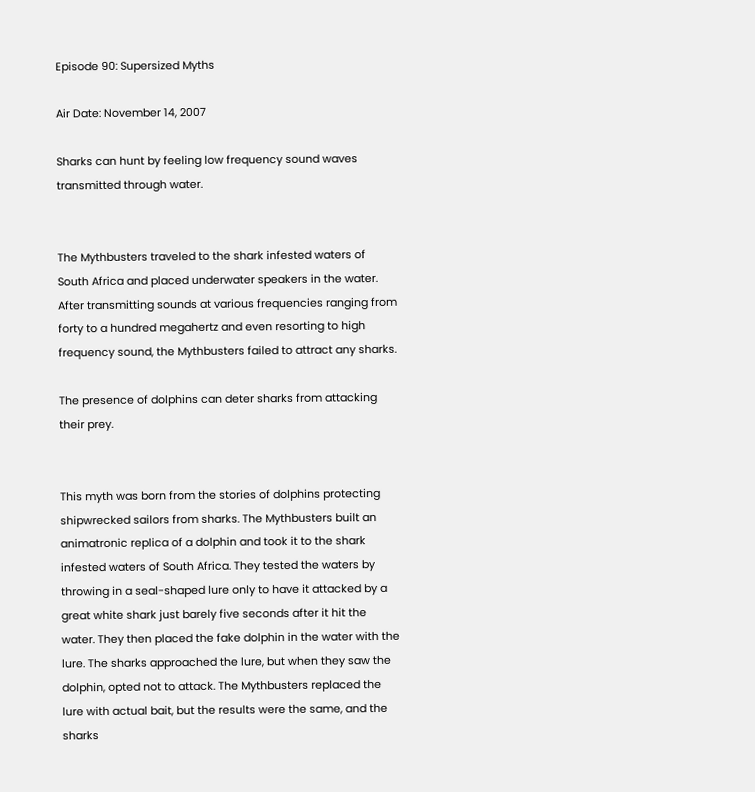Episode 90: Supersized Myths

Air Date: November 14, 2007

Sharks can hunt by feeling low frequency sound waves transmitted through water.


The Mythbusters traveled to the shark infested waters of South Africa and placed underwater speakers in the water. After transmitting sounds at various frequencies ranging from forty to a hundred megahertz and even resorting to high frequency sound, the Mythbusters failed to attract any sharks.

The presence of dolphins can deter sharks from attacking their prey.


This myth was born from the stories of dolphins protecting shipwrecked sailors from sharks. The Mythbusters built an animatronic replica of a dolphin and took it to the shark infested waters of South Africa. They tested the waters by throwing in a seal-shaped lure only to have it attacked by a great white shark just barely five seconds after it hit the water. They then placed the fake dolphin in the water with the lure. The sharks approached the lure, but when they saw the dolphin, opted not to attack. The Mythbusters replaced the lure with actual bait, but the results were the same, and the sharks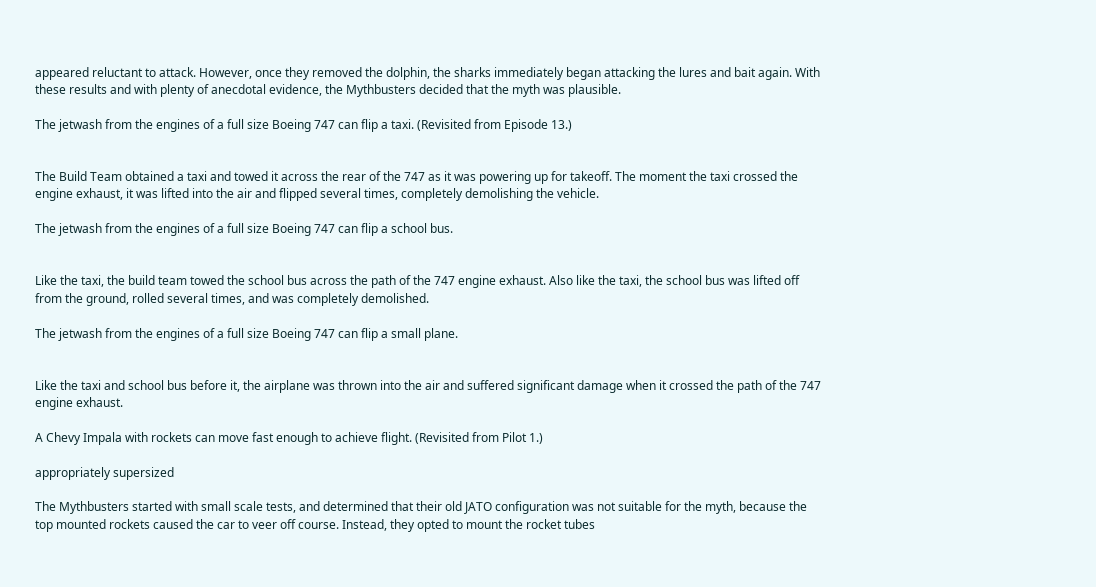appeared reluctant to attack. However, once they removed the dolphin, the sharks immediately began attacking the lures and bait again. With these results and with plenty of anecdotal evidence, the Mythbusters decided that the myth was plausible.

The jetwash from the engines of a full size Boeing 747 can flip a taxi. (Revisited from Episode 13.)


The Build Team obtained a taxi and towed it across the rear of the 747 as it was powering up for takeoff. The moment the taxi crossed the engine exhaust, it was lifted into the air and flipped several times, completely demolishing the vehicle.

The jetwash from the engines of a full size Boeing 747 can flip a school bus.


Like the taxi, the build team towed the school bus across the path of the 747 engine exhaust. Also like the taxi, the school bus was lifted off from the ground, rolled several times, and was completely demolished.

The jetwash from the engines of a full size Boeing 747 can flip a small plane.


Like the taxi and school bus before it, the airplane was thrown into the air and suffered significant damage when it crossed the path of the 747 engine exhaust.

A Chevy Impala with rockets can move fast enough to achieve flight. (Revisited from Pilot 1.)

appropriately supersized

The Mythbusters started with small scale tests, and determined that their old JATO configuration was not suitable for the myth, because the top mounted rockets caused the car to veer off course. Instead, they opted to mount the rocket tubes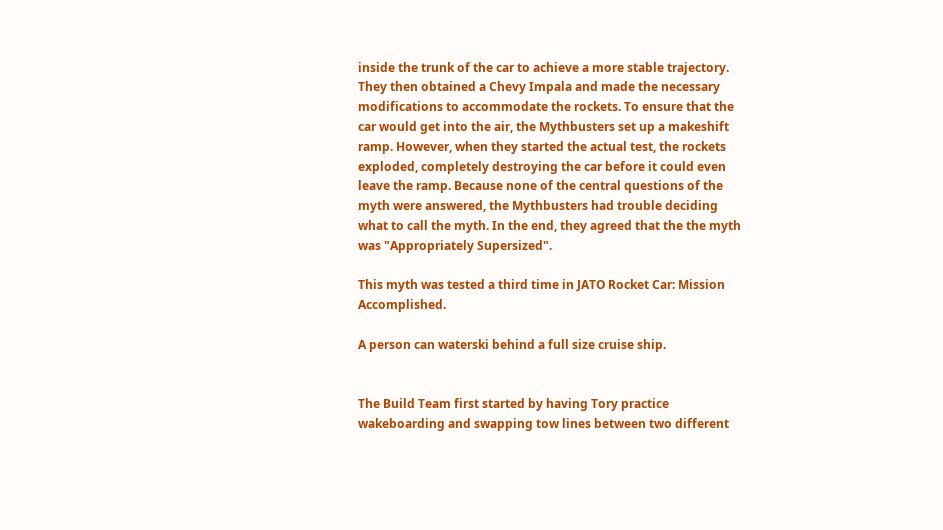inside the trunk of the car to achieve a more stable trajectory. They then obtained a Chevy Impala and made the necessary modifications to accommodate the rockets. To ensure that the car would get into the air, the Mythbusters set up a makeshift ramp. However, when they started the actual test, the rockets exploded, completely destroying the car before it could even leave the ramp. Because none of the central questions of the myth were answered, the Mythbusters had trouble deciding what to call the myth. In the end, they agreed that the the myth was "Appropriately Supersized".

This myth was tested a third time in JATO Rocket Car: Mission Accomplished.

A person can waterski behind a full size cruise ship.


The Build Team first started by having Tory practice wakeboarding and swapping tow lines between two different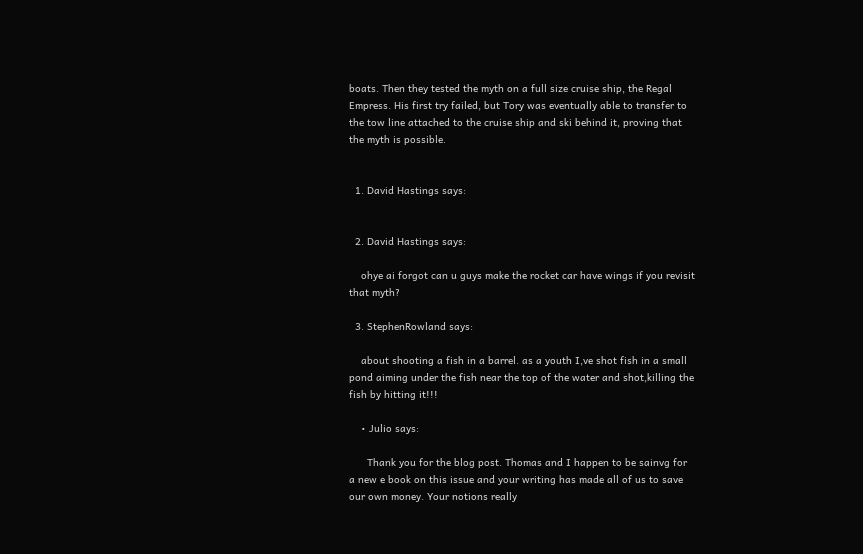boats. Then they tested the myth on a full size cruise ship, the Regal Empress. His first try failed, but Tory was eventually able to transfer to the tow line attached to the cruise ship and ski behind it, proving that the myth is possible.


  1. David Hastings says:


  2. David Hastings says:

    ohye ai forgot can u guys make the rocket car have wings if you revisit that myth?

  3. StephenRowland says:

    about shooting a fish in a barrel. as a youth I,ve shot fish in a small pond aiming under the fish near the top of the water and shot,killing the fish by hitting it!!!

    • Julio says:

      Thank you for the blog post. Thomas and I happen to be sainvg for a new e book on this issue and your writing has made all of us to save our own money. Your notions really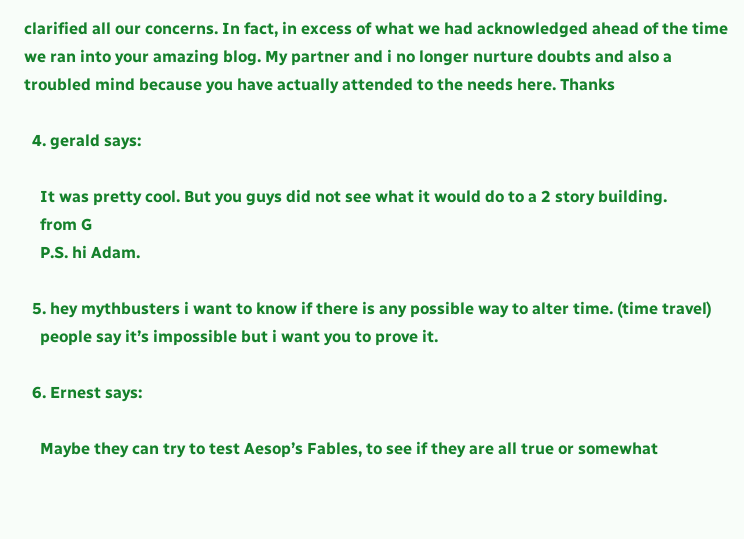clarified all our concerns. In fact, in excess of what we had acknowledged ahead of the time we ran into your amazing blog. My partner and i no longer nurture doubts and also a troubled mind because you have actually attended to the needs here. Thanks

  4. gerald says:

    It was pretty cool. But you guys did not see what it would do to a 2 story building.
    from G
    P.S. hi Adam.

  5. hey mythbusters i want to know if there is any possible way to alter time. (time travel)
    people say it’s impossible but i want you to prove it.

  6. Ernest says:

    Maybe they can try to test Aesop’s Fables, to see if they are all true or somewhat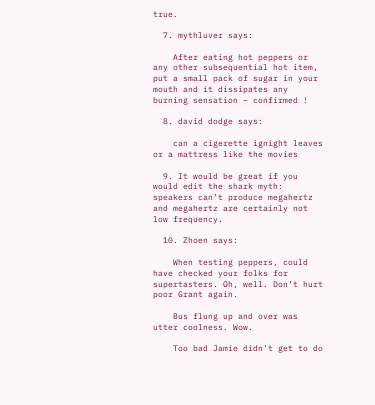true.

  7. mythluver says:

    After eating hot peppers or any other subsequential hot item, put a small pack of sugar in your mouth and it dissipates any burning sensation – confirmed !

  8. david dodge says:

    can a cigerette ignight leaves or a mattress like the movies

  9. It would be great if you would edit the shark myth: speakers can’t produce megahertz and megahertz are certainly not low frequency.

  10. Zhoen says:

    When testing peppers, could have checked your folks for supertasters. Oh, well. Don’t hurt poor Grant again.

    Bus flung up and over was utter coolness. Wow.

    Too bad Jamie didn’t get to do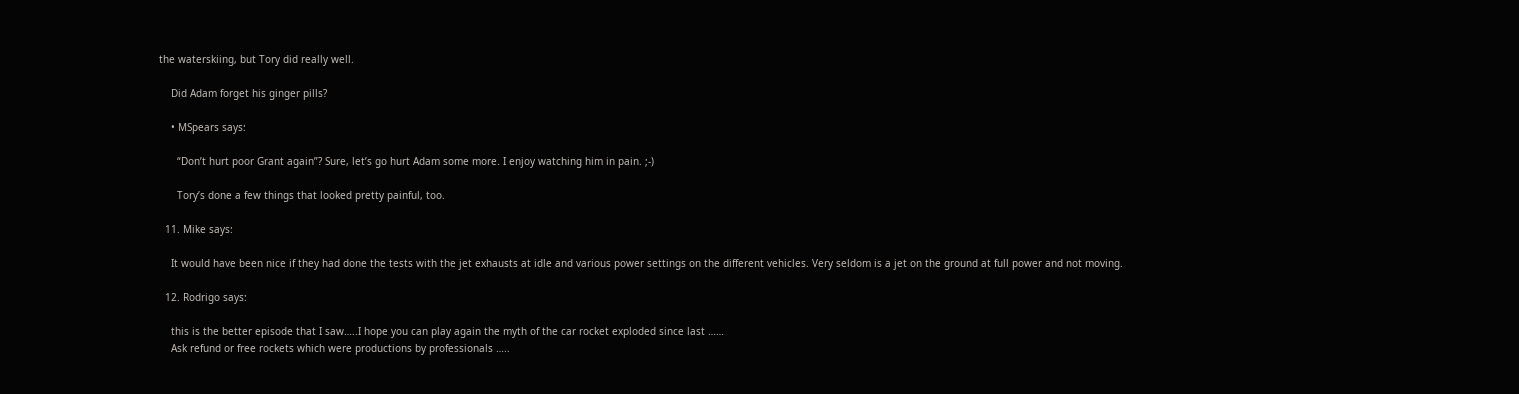the waterskiing, but Tory did really well.

    Did Adam forget his ginger pills?

    • MSpears says:

      “Don’t hurt poor Grant again”? Sure, let’s go hurt Adam some more. I enjoy watching him in pain. ;-)

      Tory’s done a few things that looked pretty painful, too.

  11. Mike says:

    It would have been nice if they had done the tests with the jet exhausts at idle and various power settings on the different vehicles. Very seldom is a jet on the ground at full power and not moving.

  12. Rodrigo says:

    this is the better episode that I saw…..I hope you can play again the myth of the car rocket exploded since last ……
    Ask refund or free rockets which were productions by professionals …..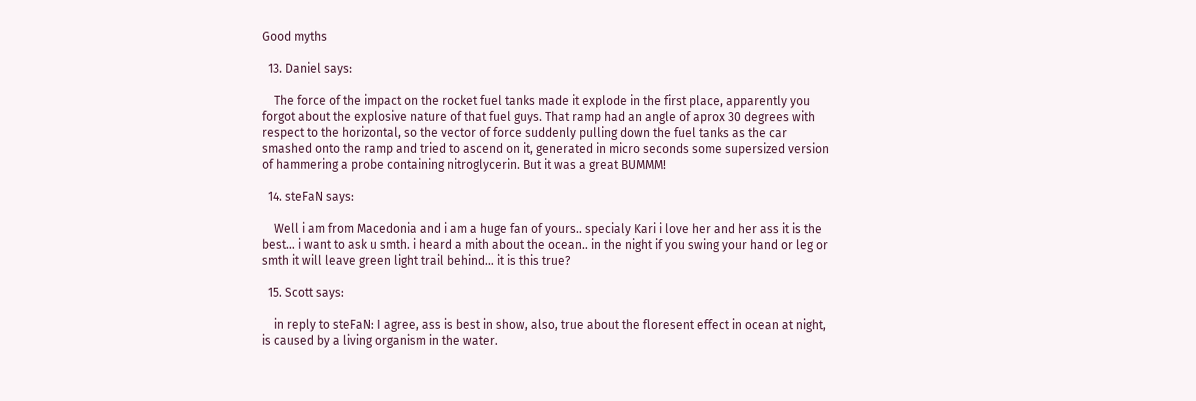Good myths

  13. Daniel says:

    The force of the impact on the rocket fuel tanks made it explode in the first place, apparently you forgot about the explosive nature of that fuel guys. That ramp had an angle of aprox 30 degrees with respect to the horizontal, so the vector of force suddenly pulling down the fuel tanks as the car smashed onto the ramp and tried to ascend on it, generated in micro seconds some supersized version of hammering a probe containing nitroglycerin. But it was a great BUMMM!

  14. steFaN says:

    Well i am from Macedonia and i am a huge fan of yours.. specialy Kari i love her and her ass it is the best… i want to ask u smth. i heard a mith about the ocean.. in the night if you swing your hand or leg or smth it will leave green light trail behind… it is this true?

  15. Scott says:

    in reply to steFaN: I agree, ass is best in show, also, true about the floresent effect in ocean at night, is caused by a living organism in the water.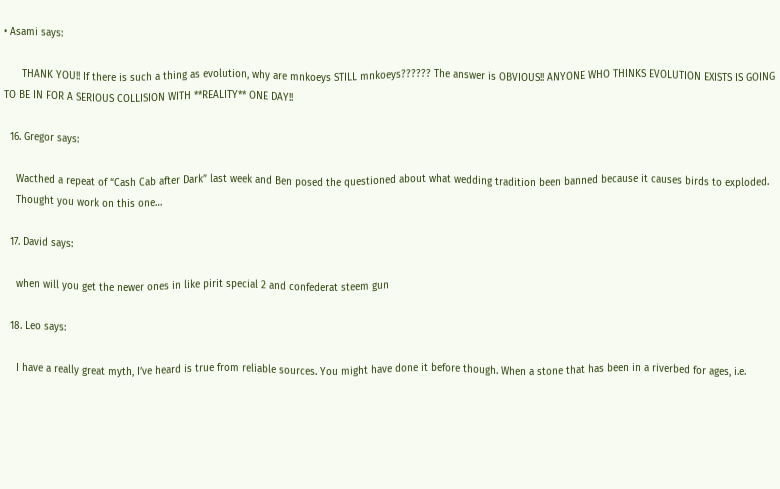• Asami says:

      THANK YOU!! If there is such a thing as evolution, why are mnkoeys STILL mnkoeys?????? The answer is OBVIOUS!! ANYONE WHO THINKS EVOLUTION EXISTS IS GOING TO BE IN FOR A SERIOUS COLLISION WITH **REALITY** ONE DAY!!

  16. Gregor says:

    Wacthed a repeat of “Cash Cab after Dark” last week and Ben posed the questioned about what wedding tradition been banned because it causes birds to exploded.
    Thought you work on this one…

  17. David says:

    when will you get the newer ones in like pirit special 2 and confederat steem gun

  18. Leo says:

    I have a really great myth, I’ve heard is true from reliable sources. You might have done it before though. When a stone that has been in a riverbed for ages, i.e.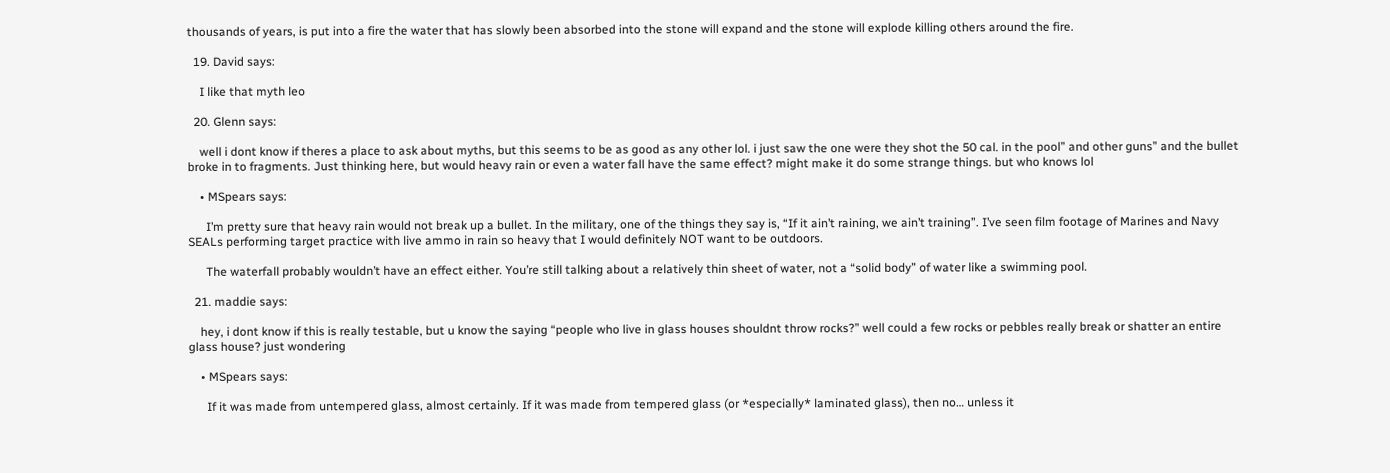thousands of years, is put into a fire the water that has slowly been absorbed into the stone will expand and the stone will explode killing others around the fire.

  19. David says:

    I like that myth leo

  20. Glenn says:

    well i dont know if theres a place to ask about myths, but this seems to be as good as any other lol. i just saw the one were they shot the 50 cal. in the pool” and other guns” and the bullet broke in to fragments. Just thinking here, but would heavy rain or even a water fall have the same effect? might make it do some strange things. but who knows lol

    • MSpears says:

      I’m pretty sure that heavy rain would not break up a bullet. In the military, one of the things they say is, “If it ain’t raining, we ain’t training”. I’ve seen film footage of Marines and Navy SEALs performing target practice with live ammo in rain so heavy that I would definitely NOT want to be outdoors.

      The waterfall probably wouldn’t have an effect either. You’re still talking about a relatively thin sheet of water, not a “solid body” of water like a swimming pool.

  21. maddie says:

    hey, i dont know if this is really testable, but u know the saying “people who live in glass houses shouldnt throw rocks?” well could a few rocks or pebbles really break or shatter an entire glass house? just wondering

    • MSpears says:

      If it was made from untempered glass, almost certainly. If it was made from tempered glass (or *especially* laminated glass), then no… unless it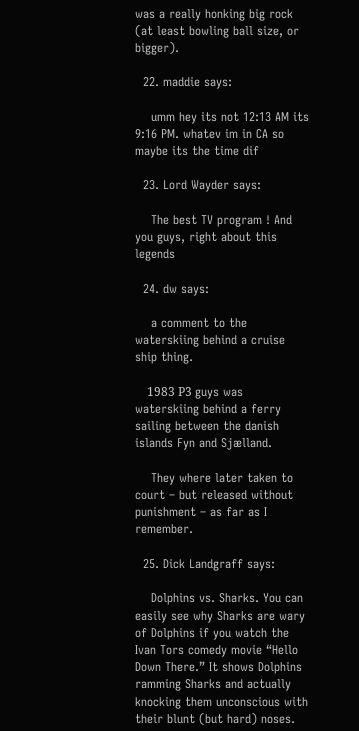was a really honking big rock (at least bowling ball size, or bigger).

  22. maddie says:

    umm hey its not 12:13 AM its 9:16 PM. whatev im in CA so maybe its the time dif

  23. Lord Wayder says:

    The best TV program ! And you guys, right about this legends

  24. dw says:

    a comment to the waterskiing behind a cruise ship thing.

    1983 Р3 guys was waterskiing behind a ferry sailing between the danish islands Fyn and Sjælland.

    They where later taken to court – but released without punishment – as far as I remember.

  25. Dick Landgraff says:

    Dolphins vs. Sharks. You can easily see why Sharks are wary of Dolphins if you watch the Ivan Tors comedy movie “Hello Down There.” It shows Dolphins ramming Sharks and actually knocking them unconscious with their blunt (but hard) noses.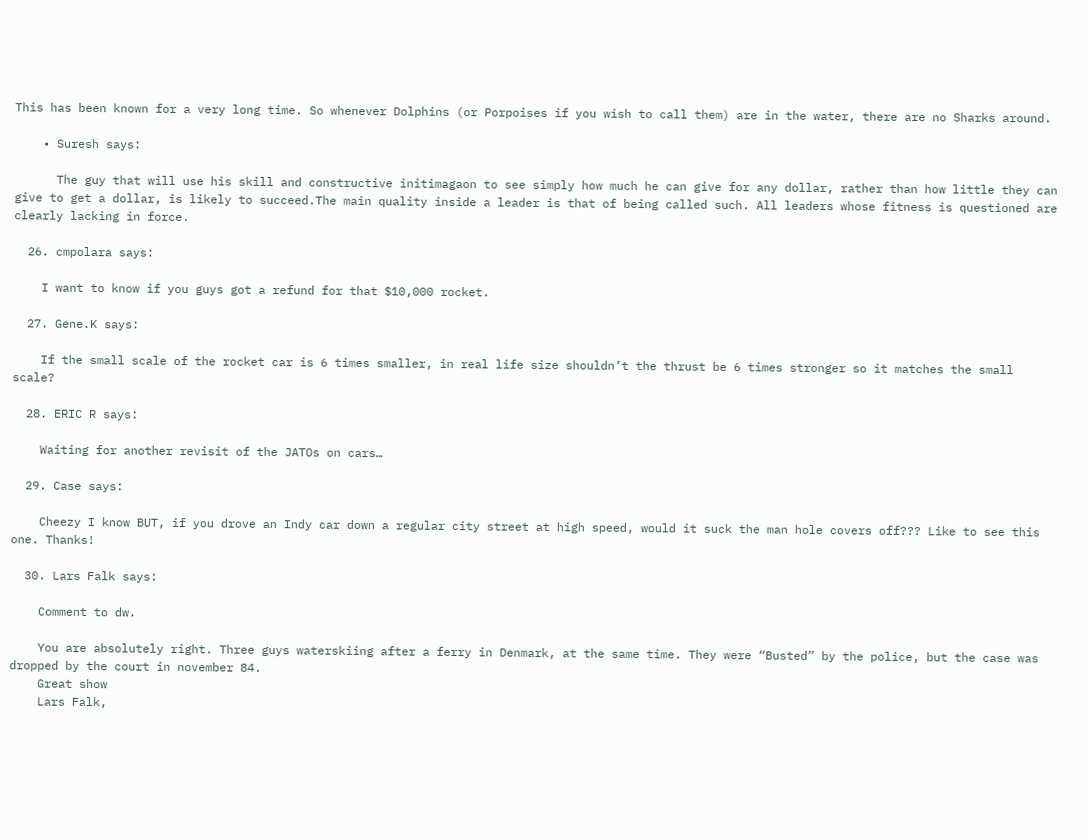This has been known for a very long time. So whenever Dolphins (or Porpoises if you wish to call them) are in the water, there are no Sharks around.

    • Suresh says:

      The guy that will use his skill and constructive initimagaon to see simply how much he can give for any dollar, rather than how little they can give to get a dollar, is likely to succeed.The main quality inside a leader is that of being called such. All leaders whose fitness is questioned are clearly lacking in force.

  26. cmpolara says:

    I want to know if you guys got a refund for that $10,000 rocket.

  27. Gene.K says:

    If the small scale of the rocket car is 6 times smaller, in real life size shouldn’t the thrust be 6 times stronger so it matches the small scale?

  28. ERIC R says:

    Waiting for another revisit of the JATOs on cars…

  29. Case says:

    Cheezy I know BUT, if you drove an Indy car down a regular city street at high speed, would it suck the man hole covers off??? Like to see this one. Thanks!

  30. Lars Falk says:

    Comment to dw.

    You are absolutely right. Three guys waterskiing after a ferry in Denmark, at the same time. They were “Busted” by the police, but the case was dropped by the court in november 84.
    Great show
    Lars Falk,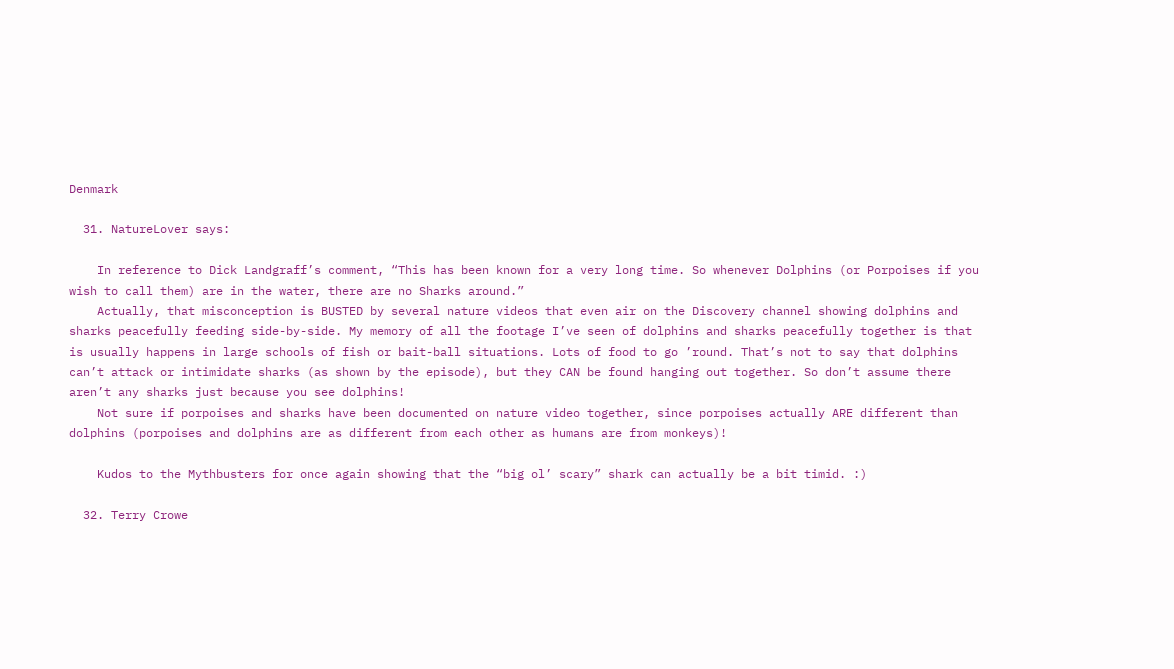Denmark

  31. NatureLover says:

    In reference to Dick Landgraff’s comment, “This has been known for a very long time. So whenever Dolphins (or Porpoises if you wish to call them) are in the water, there are no Sharks around.”
    Actually, that misconception is BUSTED by several nature videos that even air on the Discovery channel showing dolphins and sharks peacefully feeding side-by-side. My memory of all the footage I’ve seen of dolphins and sharks peacefully together is that is usually happens in large schools of fish or bait-ball situations. Lots of food to go ’round. That’s not to say that dolphins can’t attack or intimidate sharks (as shown by the episode), but they CAN be found hanging out together. So don’t assume there aren’t any sharks just because you see dolphins!
    Not sure if porpoises and sharks have been documented on nature video together, since porpoises actually ARE different than dolphins (porpoises and dolphins are as different from each other as humans are from monkeys)!

    Kudos to the Mythbusters for once again showing that the “big ol’ scary” shark can actually be a bit timid. :)

  32. Terry Crowe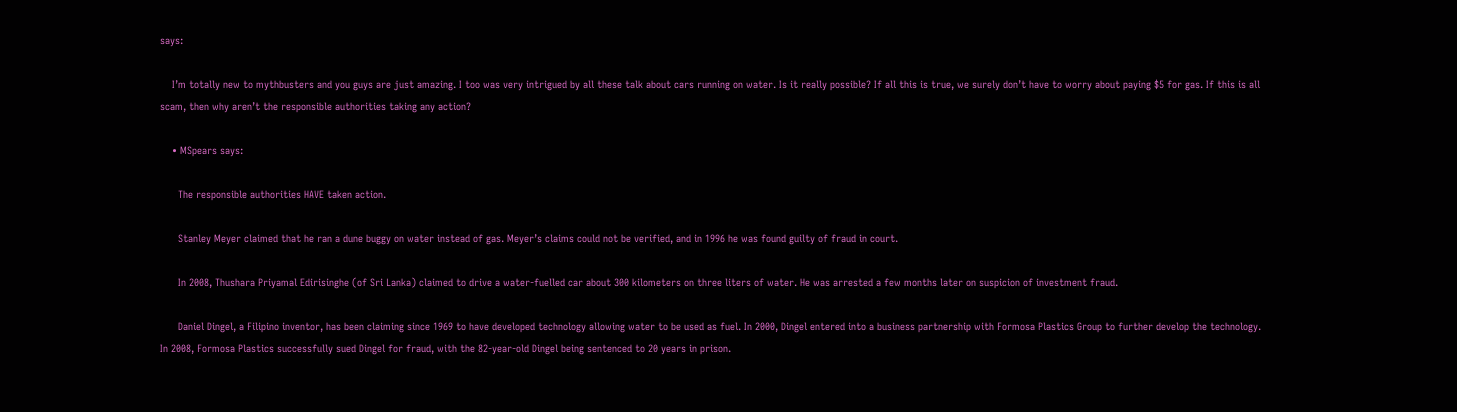says:

    I’m totally new to mythbusters and you guys are just amazing. I too was very intrigued by all these talk about cars running on water. Is it really possible? If all this is true, we surely don’t have to worry about paying $5 for gas. If this is all scam, then why aren’t the responsible authorities taking any action?

    • MSpears says:

      The responsible authorities HAVE taken action.

      Stanley Meyer claimed that he ran a dune buggy on water instead of gas. Meyer’s claims could not be verified, and in 1996 he was found guilty of fraud in court.

      In 2008, Thushara Priyamal Edirisinghe (of Sri Lanka) claimed to drive a water-fuelled car about 300 kilometers on three liters of water. He was arrested a few months later on suspicion of investment fraud.

      Daniel Dingel, a Filipino inventor, has been claiming since 1969 to have developed technology allowing water to be used as fuel. In 2000, Dingel entered into a business partnership with Formosa Plastics Group to further develop the technology. In 2008, Formosa Plastics successfully sued Dingel for fraud, with the 82-year-old Dingel being sentenced to 20 years in prison.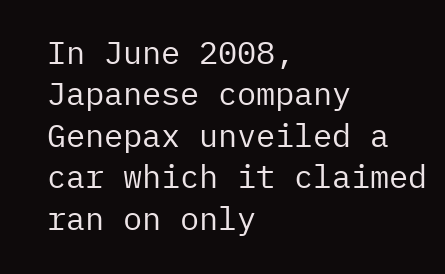In June 2008, Japanese company Genepax unveiled a car which it claimed ran on only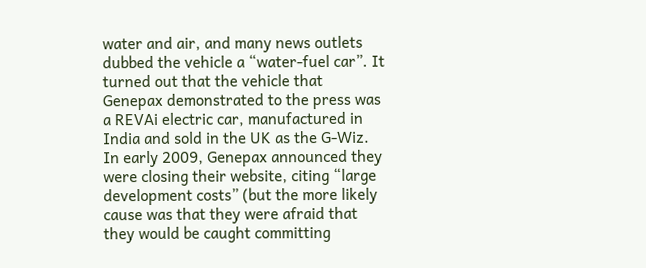water and air, and many news outlets dubbed the vehicle a “water-fuel car”. It turned out that the vehicle that Genepax demonstrated to the press was a REVAi electric car, manufactured in India and sold in the UK as the G-Wiz. In early 2009, Genepax announced they were closing their website, citing “large development costs” (but the more likely cause was that they were afraid that they would be caught committing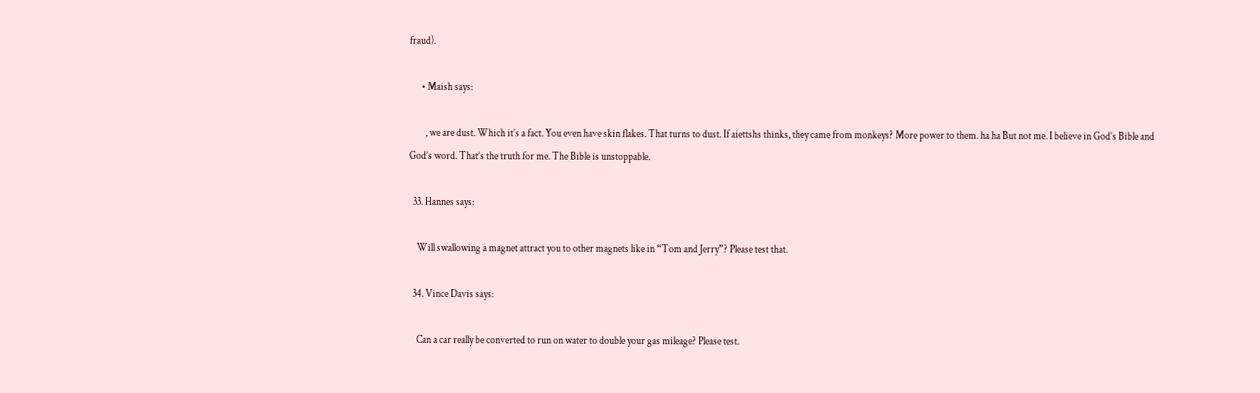fraud).

      • Maish says:

        , we are dust. Which it’s a fact. You even have skin flakes. That turns to dust. If aiettshs thinks, they came from monkeys? More power to them. ha ha But not me. I believe in God’s Bible and God’s word. That’s the truth for me. The Bible is unstoppable.

  33. Hannes says:

    Will swallowing a magnet attract you to other magnets like in “Tom and Jerry”? Please test that.

  34. Vince Davis says:

    Can a car really be converted to run on water to double your gas mileage? Please test.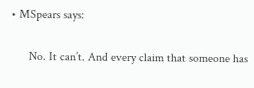• MSpears says:

      No. It can’t. And every claim that someone has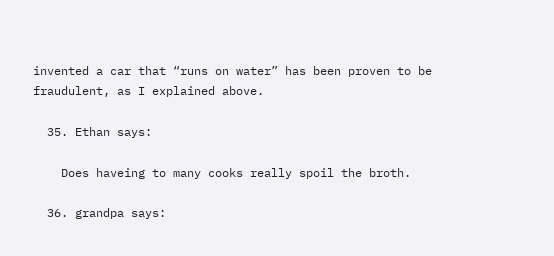invented a car that “runs on water” has been proven to be fraudulent, as I explained above.

  35. Ethan says:

    Does haveing to many cooks really spoil the broth.

  36. grandpa says: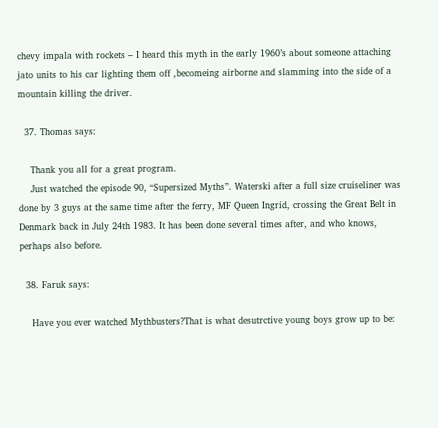chevy impala with rockets – I heard this myth in the early 1960’s about someone attaching jato units to his car lighting them off ,becomeing airborne and slamming into the side of a mountain killing the driver.

  37. Thomas says:

    Thank you all for a great program.
    Just watched the episode 90, “Supersized Myths”. Waterski after a full size cruiseliner was done by 3 guys at the same time after the ferry, MF Queen Ingrid, crossing the Great Belt in Denmark back in July 24th 1983. It has been done several times after, and who knows, perhaps also before.

  38. Faruk says:

    Have you ever watched Mythbusters?That is what desutrctive young boys grow up to be: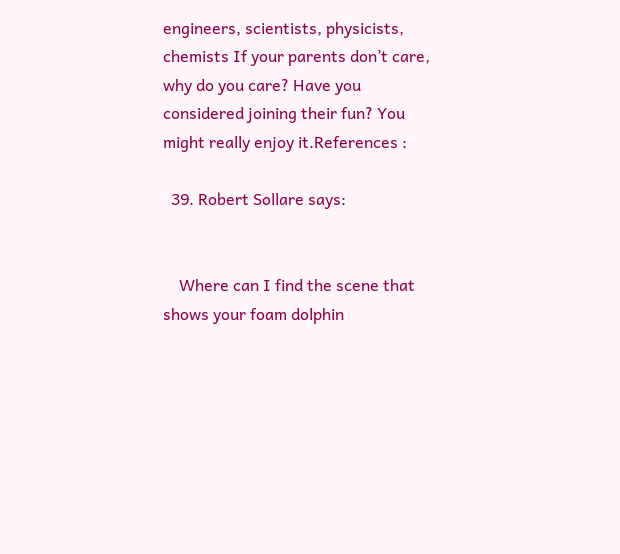engineers, scientists, physicists, chemists If your parents don’t care, why do you care? Have you considered joining their fun? You might really enjoy it.References :

  39. Robert Sollare says:


    Where can I find the scene that shows your foam dolphin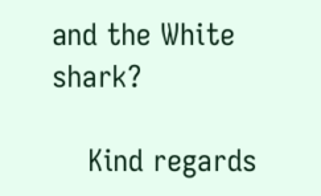and the White shark?

    Kind regards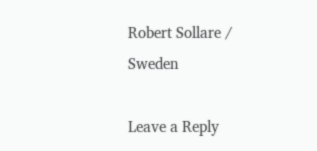Robert Sollare / Sweden

Leave a Reply